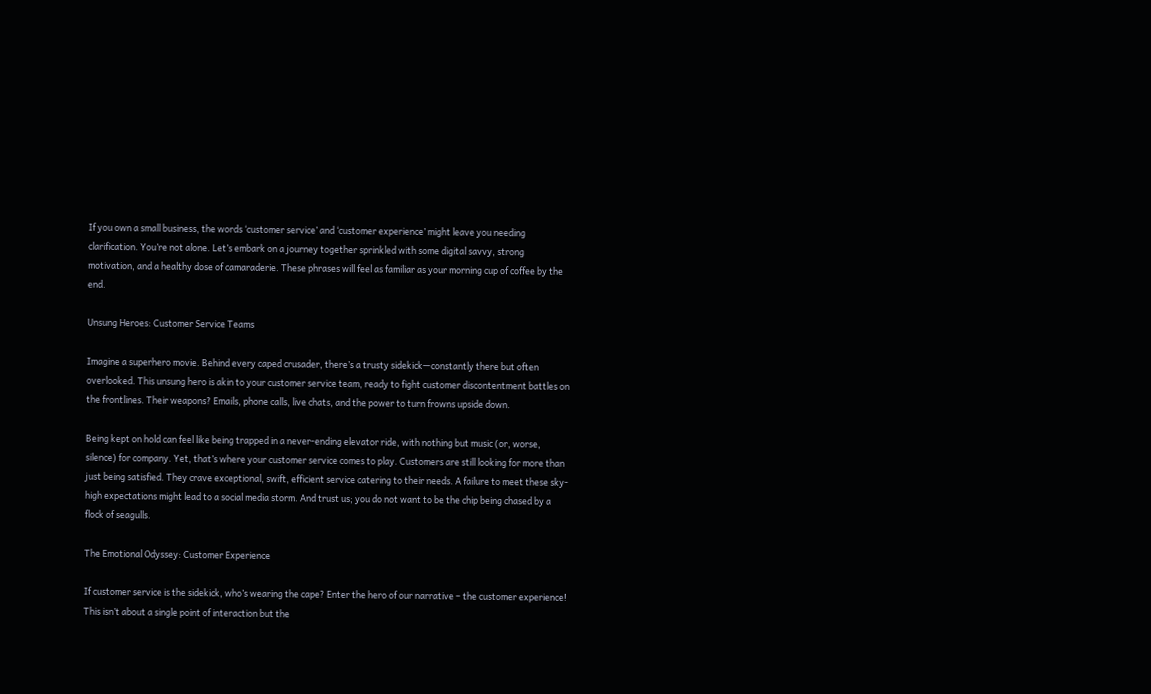If you own a small business, the words ‘customer service’ and ‘customer experience’ might leave you needing clarification. You’re not alone. Let’s embark on a journey together sprinkled with some digital savvy, strong motivation, and a healthy dose of camaraderie. These phrases will feel as familiar as your morning cup of coffee by the end.

Unsung Heroes: Customer Service Teams

Imagine a superhero movie. Behind every caped crusader, there’s a trusty sidekick—constantly there but often overlooked. This unsung hero is akin to your customer service team, ready to fight customer discontentment battles on the frontlines. Their weapons? Emails, phone calls, live chats, and the power to turn frowns upside down.

Being kept on hold can feel like being trapped in a never-ending elevator ride, with nothing but music (or, worse, silence) for company. Yet, that’s where your customer service comes to play. Customers are still looking for more than just being satisfied. They crave exceptional, swift, efficient service catering to their needs. A failure to meet these sky-high expectations might lead to a social media storm. And trust us; you do not want to be the chip being chased by a flock of seagulls.

The Emotional Odyssey: Customer Experience

If customer service is the sidekick, who’s wearing the cape? Enter the hero of our narrative – the customer experience! This isn’t about a single point of interaction but the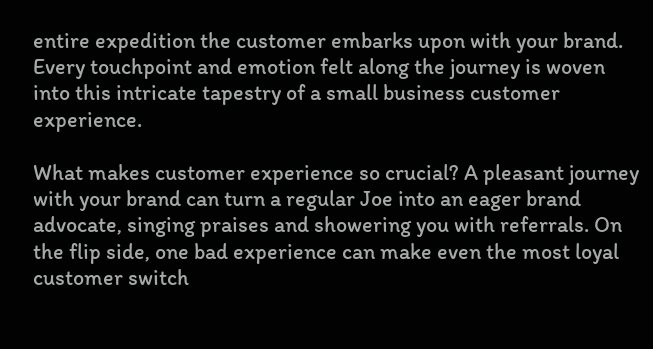entire expedition the customer embarks upon with your brand. Every touchpoint and emotion felt along the journey is woven into this intricate tapestry of a small business customer experience.

What makes customer experience so crucial? A pleasant journey with your brand can turn a regular Joe into an eager brand advocate, singing praises and showering you with referrals. On the flip side, one bad experience can make even the most loyal customer switch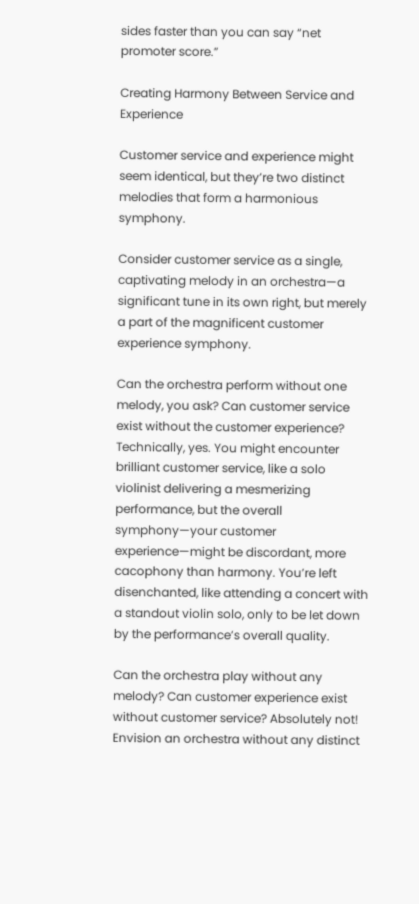sides faster than you can say “net promoter score.”

Creating Harmony Between Service and Experience

Customer service and experience might seem identical, but they’re two distinct melodies that form a harmonious symphony.

Consider customer service as a single, captivating melody in an orchestra—a significant tune in its own right, but merely a part of the magnificent customer experience symphony.

Can the orchestra perform without one melody, you ask? Can customer service exist without the customer experience? Technically, yes. You might encounter brilliant customer service, like a solo violinist delivering a mesmerizing performance, but the overall symphony—your customer experience—might be discordant, more cacophony than harmony. You’re left disenchanted, like attending a concert with a standout violin solo, only to be let down by the performance’s overall quality.

Can the orchestra play without any melody? Can customer experience exist without customer service? Absolutely not! Envision an orchestra without any distinct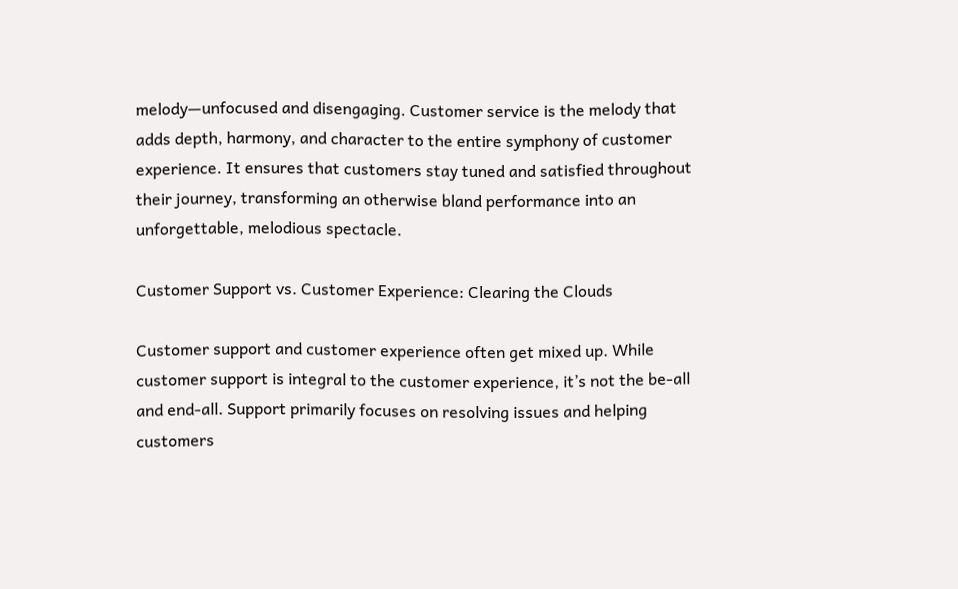melody—unfocused and disengaging. Customer service is the melody that adds depth, harmony, and character to the entire symphony of customer experience. It ensures that customers stay tuned and satisfied throughout their journey, transforming an otherwise bland performance into an unforgettable, melodious spectacle.

Customer Support vs. Customer Experience: Clearing the Clouds

Customer support and customer experience often get mixed up. While customer support is integral to the customer experience, it’s not the be-all and end-all. Support primarily focuses on resolving issues and helping customers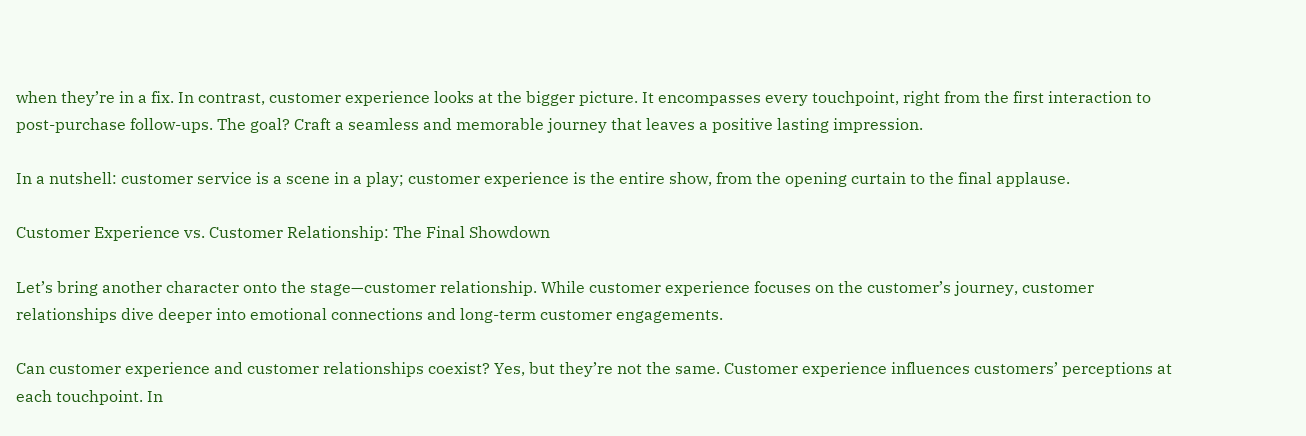when they’re in a fix. In contrast, customer experience looks at the bigger picture. It encompasses every touchpoint, right from the first interaction to post-purchase follow-ups. The goal? Craft a seamless and memorable journey that leaves a positive lasting impression.

In a nutshell: customer service is a scene in a play; customer experience is the entire show, from the opening curtain to the final applause.

Customer Experience vs. Customer Relationship: The Final Showdown

Let’s bring another character onto the stage—customer relationship. While customer experience focuses on the customer’s journey, customer relationships dive deeper into emotional connections and long-term customer engagements.

Can customer experience and customer relationships coexist? Yes, but they’re not the same. Customer experience influences customers’ perceptions at each touchpoint. In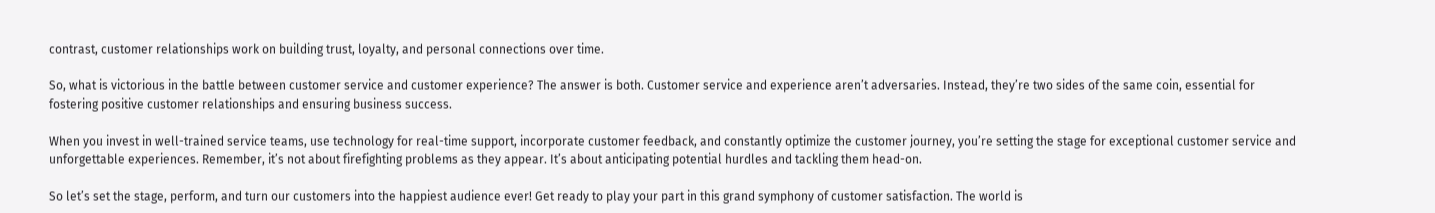contrast, customer relationships work on building trust, loyalty, and personal connections over time.

So, what is victorious in the battle between customer service and customer experience? The answer is both. Customer service and experience aren’t adversaries. Instead, they’re two sides of the same coin, essential for fostering positive customer relationships and ensuring business success.

When you invest in well-trained service teams, use technology for real-time support, incorporate customer feedback, and constantly optimize the customer journey, you’re setting the stage for exceptional customer service and unforgettable experiences. Remember, it’s not about firefighting problems as they appear. It’s about anticipating potential hurdles and tackling them head-on.

So let’s set the stage, perform, and turn our customers into the happiest audience ever! Get ready to play your part in this grand symphony of customer satisfaction. The world is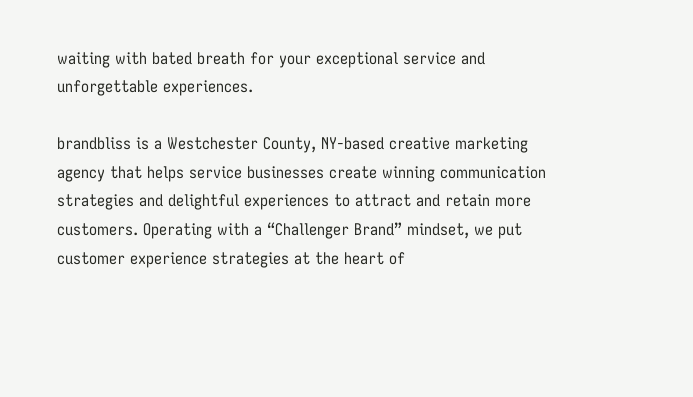waiting with bated breath for your exceptional service and unforgettable experiences.

brandbliss is a Westchester County, NY-based creative marketing agency that helps service businesses create winning communication strategies and delightful experiences to attract and retain more customers. Operating with a “Challenger Brand” mindset, we put customer experience strategies at the heart of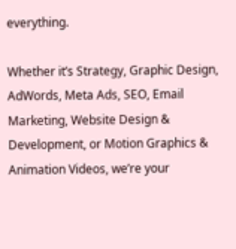everything.

Whether it’s Strategy, Graphic Design, AdWords, Meta Ads, SEO, Email Marketing, Website Design & Development, or Motion Graphics & Animation Videos, we’re your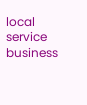local service business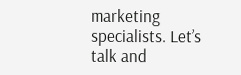marketing specialists. Let’s talk and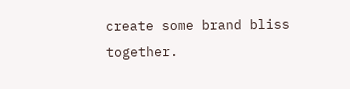create some brand bliss together.